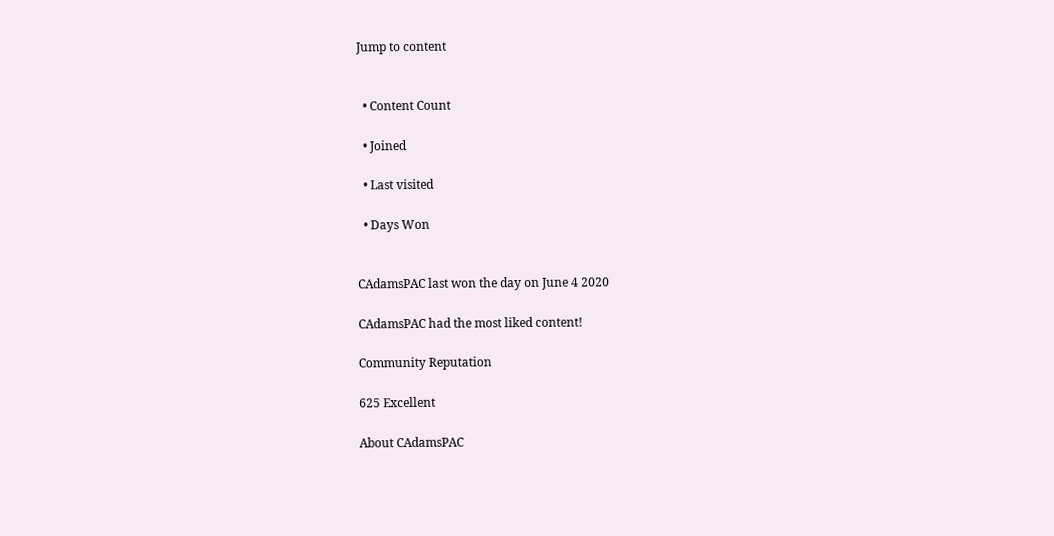Jump to content


  • Content Count

  • Joined

  • Last visited

  • Days Won


CAdamsPAC last won the day on June 4 2020

CAdamsPAC had the most liked content!

Community Reputation

625 Excellent

About CAdamsPAC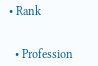• Rank


  • Profession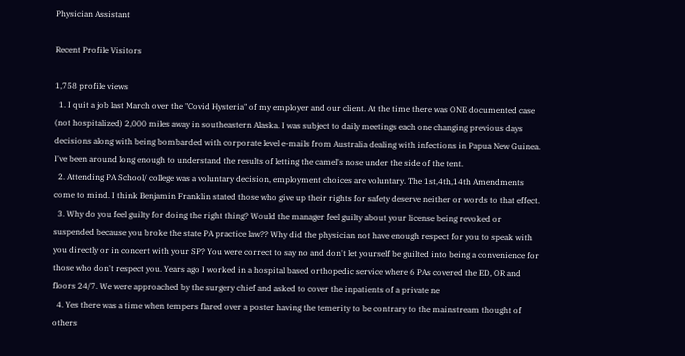Physician Assistant

Recent Profile Visitors

1,758 profile views
  1. I quit a job last March over the "Covid Hysteria" of my employer and our client. At the time there was ONE documented case (not hospitalized) 2,000 miles away in southeastern Alaska. I was subject to daily meetings each one changing previous days decisions along with being bombarded with corporate level e-mails from Australia dealing with infections in Papua New Guinea. I've been around long enough to understand the results of letting the camel's nose under the side of the tent.
  2. Attending PA School/ college was a voluntary decision, employment choices are voluntary. The 1st,4th,14th Amendments come to mind. I think Benjamin Franklin stated those who give up their rights for safety deserve neither or words to that effect.
  3. Why do you feel guilty for doing the right thing? Would the manager feel guilty about your license being revoked or suspended because you broke the state PA practice law?? Why did the physician not have enough respect for you to speak with you directly or in concert with your SP? You were correct to say no and don't let yourself be guilted into being a convenience for those who don't respect you. Years ago I worked in a hospital based orthopedic service where 6 PAs covered the ED, OR and floors 24/7. We were approached by the surgery chief and asked to cover the inpatients of a private ne
  4. Yes there was a time when tempers flared over a poster having the temerity to be contrary to the mainstream thought of others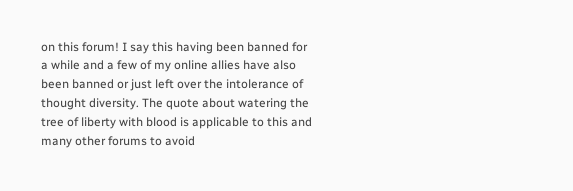on this forum! I say this having been banned for a while and a few of my online allies have also been banned or just left over the intolerance of thought diversity. The quote about watering the tree of liberty with blood is applicable to this and many other forums to avoid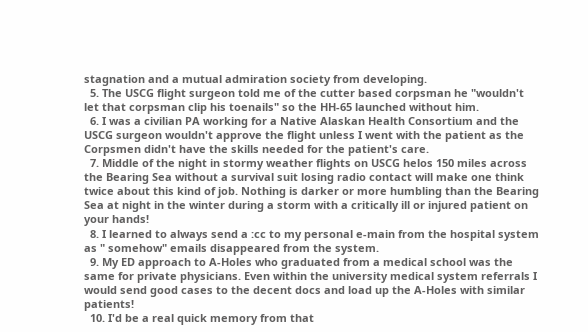stagnation and a mutual admiration society from developing.
  5. The USCG flight surgeon told me of the cutter based corpsman he "wouldn't let that corpsman clip his toenails" so the HH-65 launched without him.
  6. I was a civilian PA working for a Native Alaskan Health Consortium and the USCG surgeon wouldn't approve the flight unless I went with the patient as the Corpsmen didn't have the skills needed for the patient's care.
  7. Middle of the night in stormy weather flights on USCG helos 150 miles across the Bearing Sea without a survival suit losing radio contact will make one think twice about this kind of job. Nothing is darker or more humbling than the Bearing Sea at night in the winter during a storm with a critically ill or injured patient on your hands!
  8. I learned to always send a :cc to my personal e-main from the hospital system as " somehow" emails disappeared from the system.
  9. My ED approach to A-Holes who graduated from a medical school was the same for private physicians. Even within the university medical system referrals I would send good cases to the decent docs and load up the A-Holes with similar patients!
  10. I'd be a real quick memory from that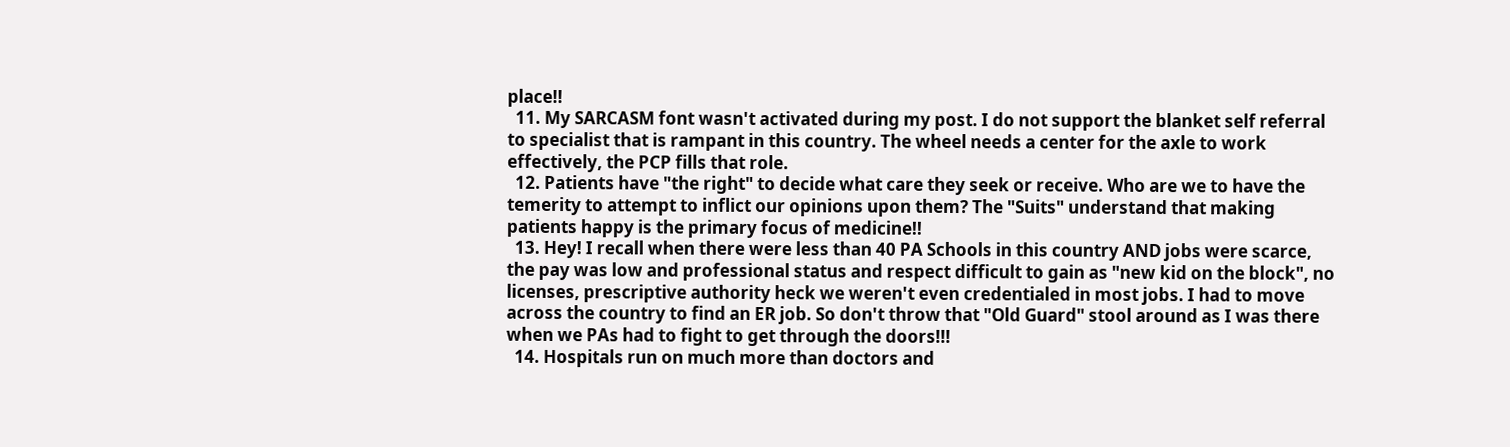place!!
  11. My SARCASM font wasn't activated during my post. I do not support the blanket self referral to specialist that is rampant in this country. The wheel needs a center for the axle to work effectively, the PCP fills that role.
  12. Patients have "the right" to decide what care they seek or receive. Who are we to have the temerity to attempt to inflict our opinions upon them? The "Suits" understand that making patients happy is the primary focus of medicine!!
  13. Hey! I recall when there were less than 40 PA Schools in this country AND jobs were scarce, the pay was low and professional status and respect difficult to gain as "new kid on the block", no licenses, prescriptive authority heck we weren't even credentialed in most jobs. I had to move across the country to find an ER job. So don't throw that "Old Guard" stool around as I was there when we PAs had to fight to get through the doors!!!
  14. Hospitals run on much more than doctors and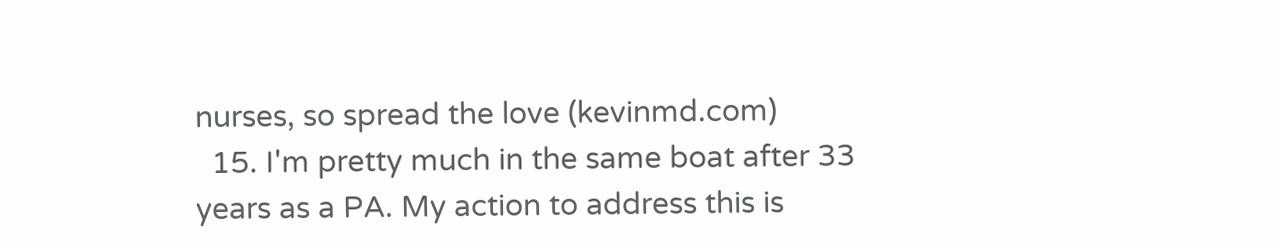nurses, so spread the love (kevinmd.com)
  15. I'm pretty much in the same boat after 33 years as a PA. My action to address this is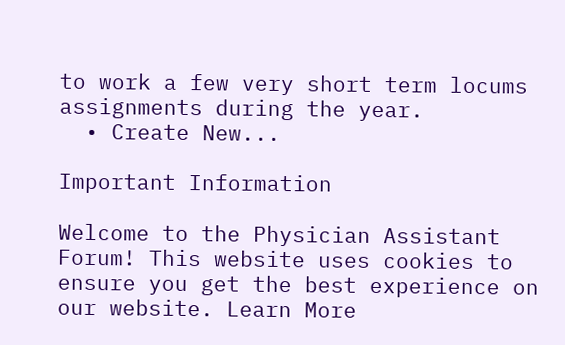to work a few very short term locums assignments during the year.
  • Create New...

Important Information

Welcome to the Physician Assistant Forum! This website uses cookies to ensure you get the best experience on our website. Learn More